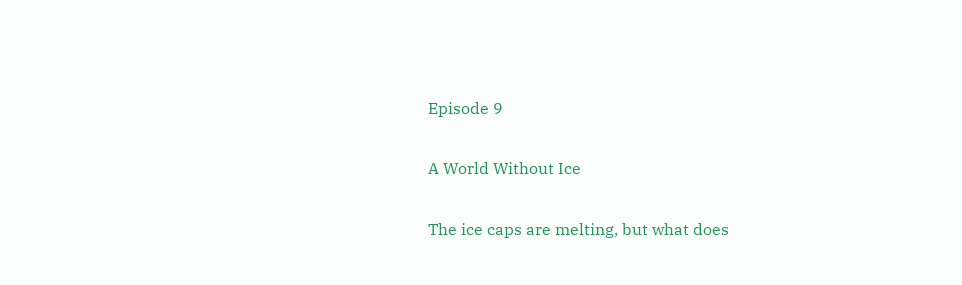Episode 9

A World Without Ice

The ice caps are melting, but what does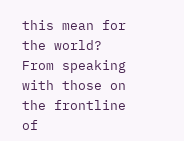this mean for the world? From speaking with those on the frontline of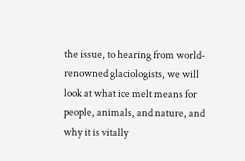the issue, to hearing from world-renowned glaciologists, we will look at what ice melt means for people, animals, and nature, and why it is vitally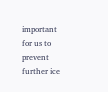important for us to prevent further ice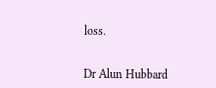loss.


Dr Alun Hubbard